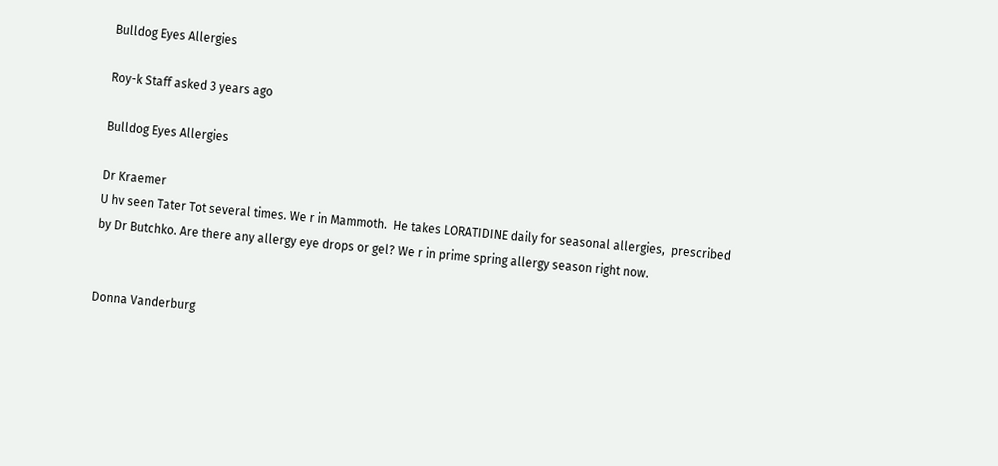Bulldog Eyes Allergies

Roy-k Staff asked 3 years ago

Bulldog Eyes Allergies

Dr Kraemer
U hv seen Tater Tot several times. We r in Mammoth.  He takes LORATIDINE daily for seasonal allergies,  prescribed by Dr Butchko. Are there any allergy eye drops or gel? We r in prime spring allergy season right now.


Donna Vanderburg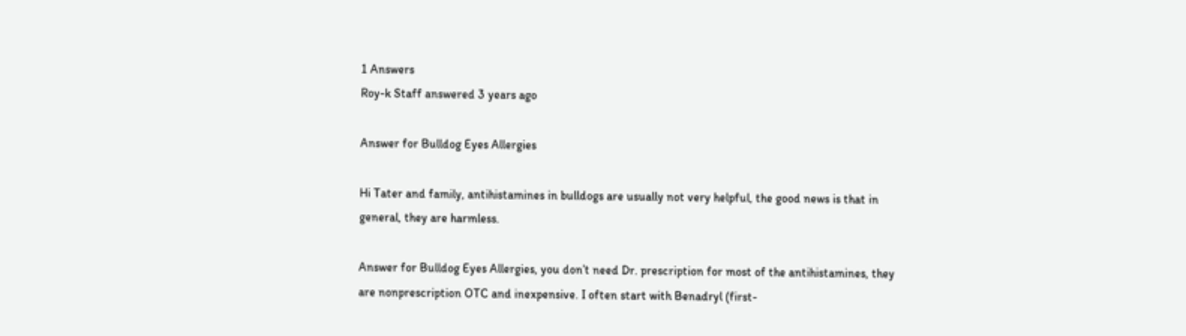1 Answers
Roy-k Staff answered 3 years ago

Answer for Bulldog Eyes Allergies

Hi Tater and family, antihistamines in bulldogs are usually not very helpful, the good news is that in general, they are harmless.

Answer for Bulldog Eyes Allergies, you don’t need Dr. prescription for most of the antihistamines, they are nonprescription OTC and inexpensive. I often start with Benadryl (first-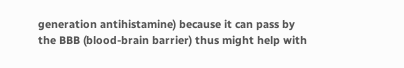generation antihistamine) because it can pass by the BBB (blood-brain barrier) thus might help with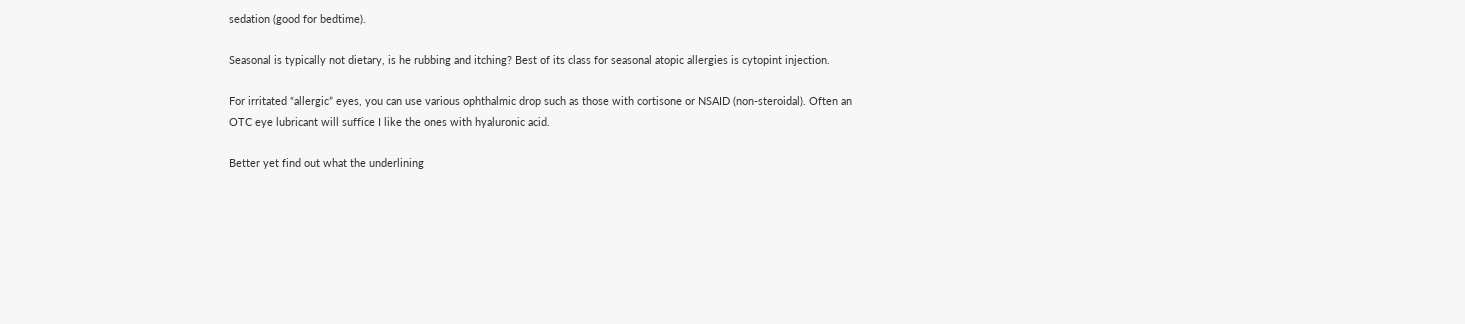sedation (good for bedtime).

Seasonal is typically not dietary, is he rubbing and itching? Best of its class for seasonal atopic allergies is cytopint injection.

For irritated “allergic” eyes, you can use various ophthalmic drop such as those with cortisone or NSAID (non-steroidal). Often an OTC eye lubricant will suffice I like the ones with hyaluronic acid.

Better yet find out what the underlining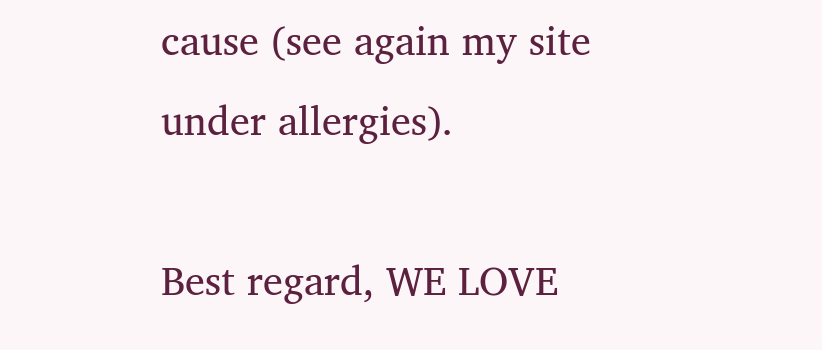cause (see again my site under allergies).

Best regard, WE LOVE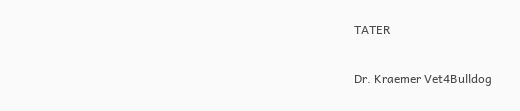TATER

Dr. Kraemer Vet4Bulldog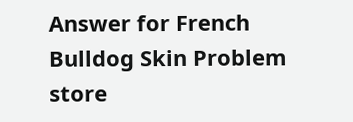Answer for French Bulldog Skin Problem store